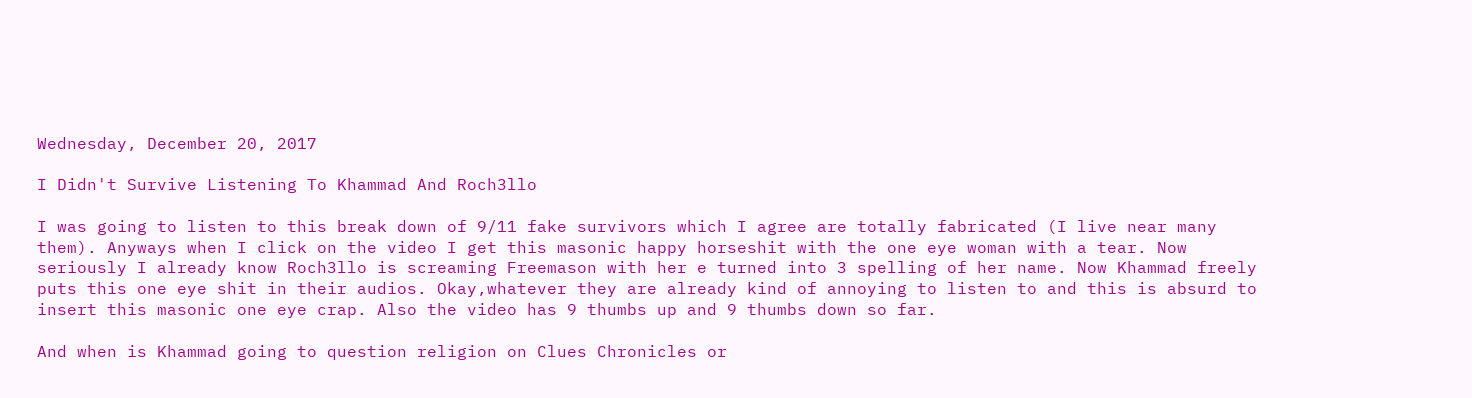Wednesday, December 20, 2017

I Didn't Survive Listening To Khammad And Roch3llo

I was going to listen to this break down of 9/11 fake survivors which I agree are totally fabricated (I live near many them). Anyways when I click on the video I get this masonic happy horseshit with the one eye woman with a tear. Now seriously I already know Roch3llo is screaming Freemason with her e turned into 3 spelling of her name. Now Khammad freely puts this one eye shit in their audios. Okay,whatever they are already kind of annoying to listen to and this is absurd to insert this masonic one eye crap. Also the video has 9 thumbs up and 9 thumbs down so far.

And when is Khammad going to question religion on Clues Chronicles or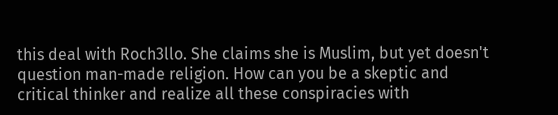this deal with Roch3llo. She claims she is Muslim, but yet doesn't question man-made religion. How can you be a skeptic and critical thinker and realize all these conspiracies with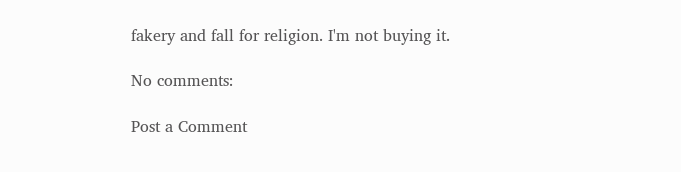fakery and fall for religion. I'm not buying it.

No comments:

Post a Comment